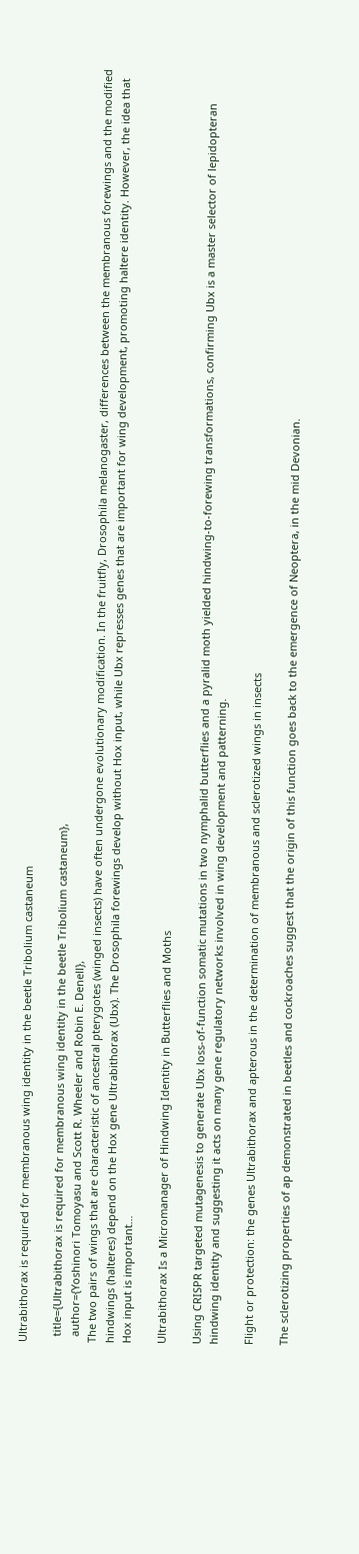Ultrabithorax is required for membranous wing identity in the beetle Tribolium castaneum

  title={Ultrabithorax is required for membranous wing identity in the beetle Tribolium castaneum},
  author={Yoshinori Tomoyasu and Scott R. Wheeler and Robin E. Denell},
The two pairs of wings that are characteristic of ancestral pterygotes (winged insects) have often undergone evolutionary modification. In the fruitfly, Drosophila melanogaster, differences between the membranous forewings and the modified hindwings (halteres) depend on the Hox gene Ultrabithorax (Ubx). The Drosophila forewings develop without Hox input, while Ubx represses genes that are important for wing development, promoting haltere identity. However, the idea that Hox input is important…

Ultrabithorax Is a Micromanager of Hindwing Identity in Butterflies and Moths

Using CRISPR targeted mutagenesis to generate Ubx loss-of-function somatic mutations in two nymphalid butterflies and a pyralid moth yielded hindwing-to-forewing transformations, confirming Ubx is a master selector of lepidopteran hindwing identity and suggesting it acts on many gene regulatory networks involved in wing development and patterning.

Flight or protection: the genes Ultrabithorax and apterous in the determination of membranous and sclerotized wings in insects

The sclerotizing properties of ap demonstrated in beetles and cockroaches suggest that the origin of this function goes back to the emergence of Neoptera, in the mid Devonian.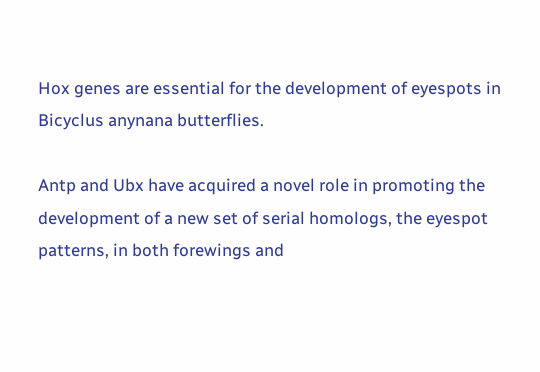Hox genes are essential for the development of eyespots in Bicyclus anynana butterflies.

Antp and Ubx have acquired a novel role in promoting the development of a new set of serial homologs, the eyespot patterns, in both forewings and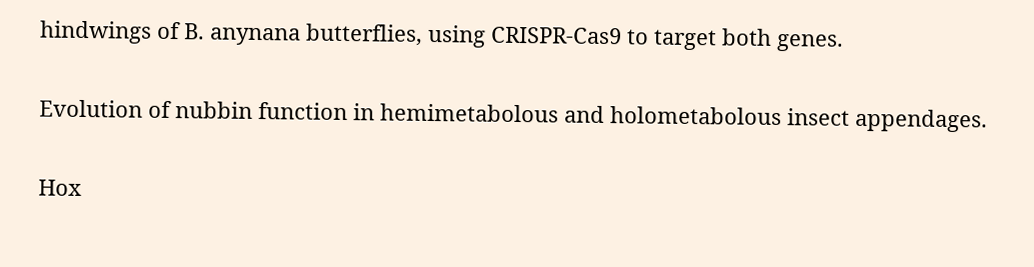hindwings of B. anynana butterflies, using CRISPR-Cas9 to target both genes.

Evolution of nubbin function in hemimetabolous and holometabolous insect appendages.

Hox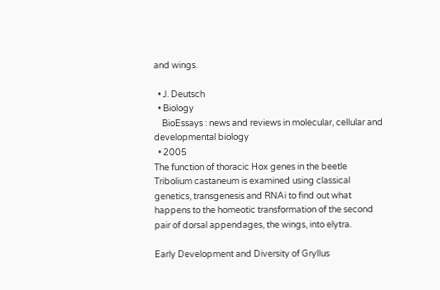and wings.

  • J. Deutsch
  • Biology
    BioEssays : news and reviews in molecular, cellular and developmental biology
  • 2005
The function of thoracic Hox genes in the beetle Tribolium castaneum is examined using classical genetics, transgenesis and RNAi to find out what happens to the homeotic transformation of the second pair of dorsal appendages, the wings, into elytra.

Early Development and Diversity of Gryllus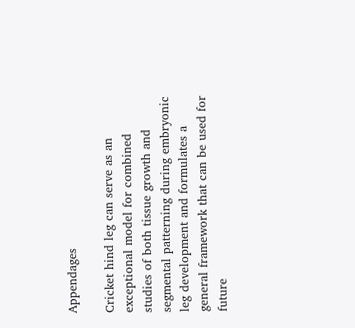Appendages

Cricket hind leg can serve as an exceptional model for combined studies of both tissue growth and segmental patterning during embryonic leg development and formulates a general framework that can be used for future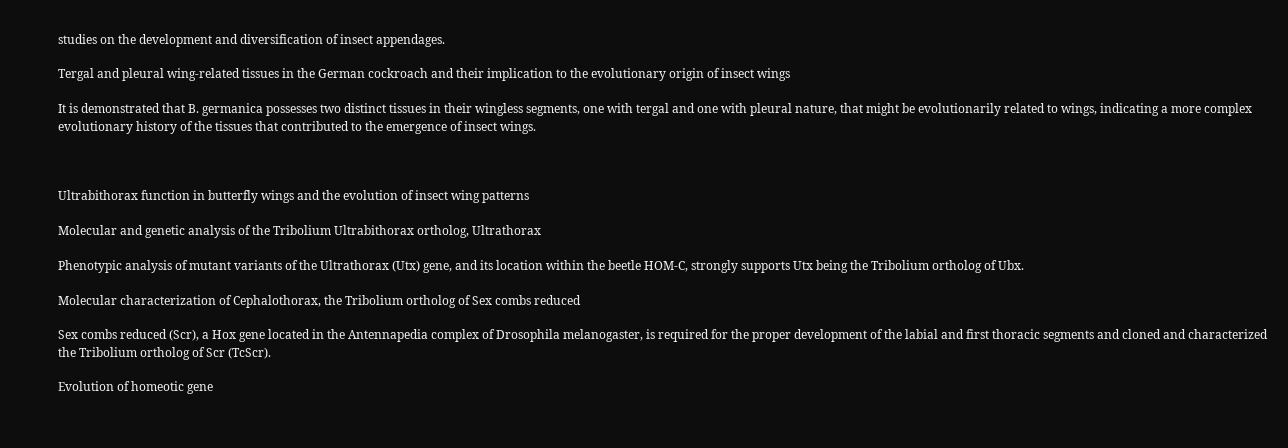studies on the development and diversification of insect appendages.

Tergal and pleural wing‐related tissues in the German cockroach and their implication to the evolutionary origin of insect wings

It is demonstrated that B. germanica possesses two distinct tissues in their wingless segments, one with tergal and one with pleural nature, that might be evolutionarily related to wings, indicating a more complex evolutionary history of the tissues that contributed to the emergence of insect wings.



Ultrabithorax function in butterfly wings and the evolution of insect wing patterns

Molecular and genetic analysis of the Tribolium Ultrabithorax ortholog, Ultrathorax

Phenotypic analysis of mutant variants of the Ultrathorax (Utx) gene, and its location within the beetle HOM-C, strongly supports Utx being the Tribolium ortholog of Ubx.

Molecular characterization of Cephalothorax, the Tribolium ortholog of Sex combs reduced

Sex combs reduced (Scr), a Hox gene located in the Antennapedia complex of Drosophila melanogaster, is required for the proper development of the labial and first thoracic segments and cloned and characterized the Tribolium ortholog of Scr (TcScr).

Evolution of homeotic gene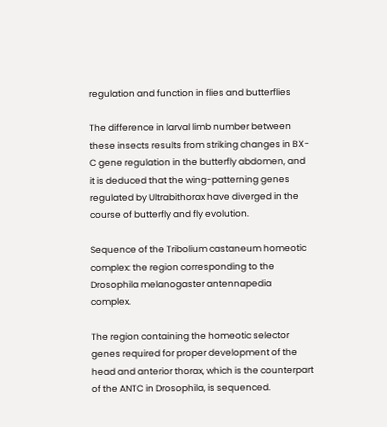regulation and function in flies and butterflies

The difference in larval limb number between these insects results from striking changes in BX-C gene regulation in the butterfly abdomen, and it is deduced that the wing-patterning genes regulated by Ultrabithorax have diverged in the course of butterfly and fly evolution.

Sequence of the Tribolium castaneum homeotic complex: the region corresponding to the Drosophila melanogaster antennapedia complex.

The region containing the homeotic selector genes required for proper development of the head and anterior thorax, which is the counterpart of the ANTC in Drosophila, is sequenced.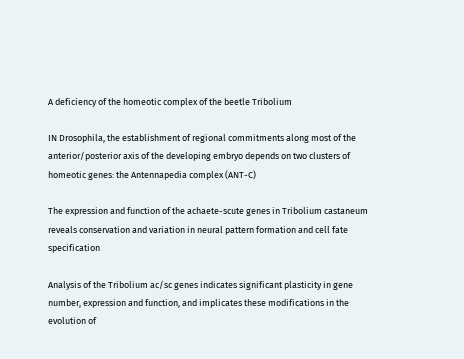A deficiency of the homeotic complex of the beetle Tribolium

IN Drosophila, the establishment of regional commitments along most of the anterior/posterior axis of the developing embryo depends on two clusters of homeotic genes: the Antennapedia complex (ANT-C)

The expression and function of the achaete-scute genes in Tribolium castaneum reveals conservation and variation in neural pattern formation and cell fate specification

Analysis of the Tribolium ac/sc genes indicates significant plasticity in gene number, expression and function, and implicates these modifications in the evolution of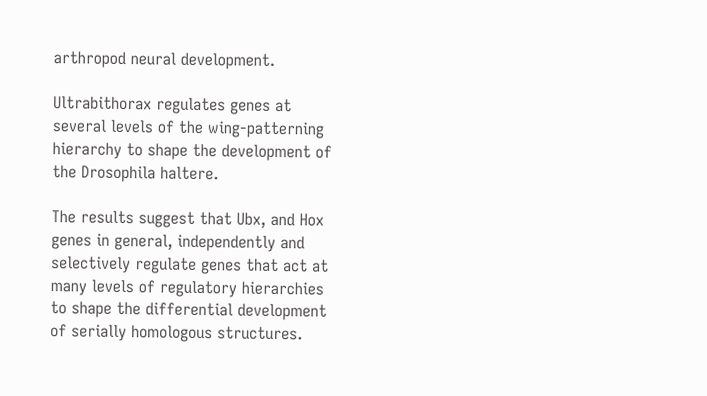arthropod neural development.

Ultrabithorax regulates genes at several levels of the wing-patterning hierarchy to shape the development of the Drosophila haltere.

The results suggest that Ubx, and Hox genes in general, independently and selectively regulate genes that act at many levels of regulatory hierarchies to shape the differential development of serially homologous structures.